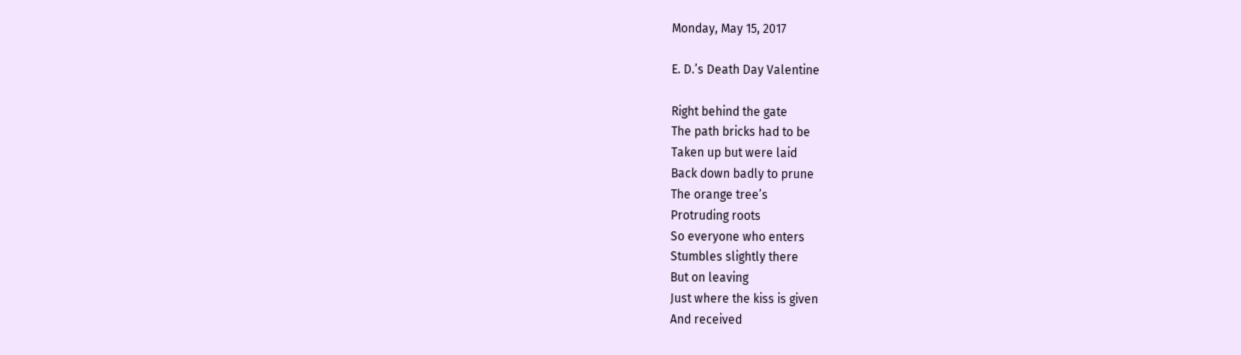Monday, May 15, 2017

E. D.’s Death Day Valentine

Right behind the gate
The path bricks had to be
Taken up but were laid
Back down badly to prune
The orange tree’s
Protruding roots
So everyone who enters
Stumbles slightly there
But on leaving
Just where the kiss is given
And received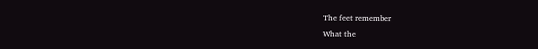The feet remember
What the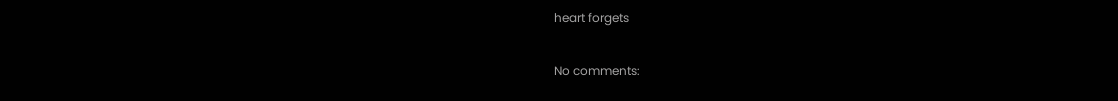heart forgets

No comments: